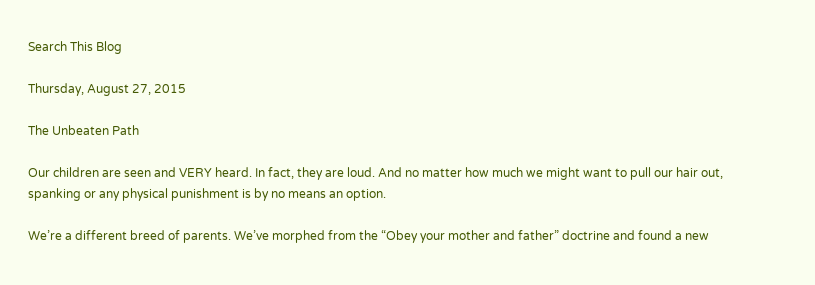Search This Blog

Thursday, August 27, 2015

The Unbeaten Path

Our children are seen and VERY heard. In fact, they are loud. And no matter how much we might want to pull our hair out, spanking or any physical punishment is by no means an option.

We’re a different breed of parents. We’ve morphed from the “Obey your mother and father” doctrine and found a new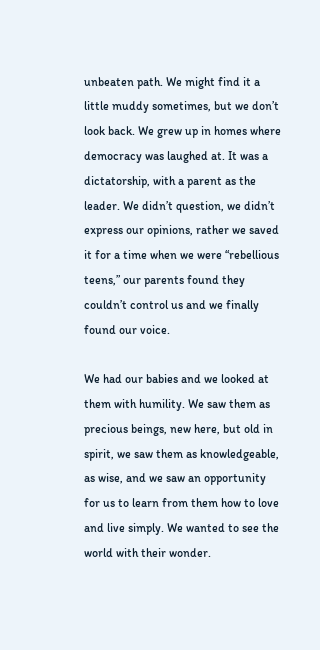unbeaten path. We might find it a little muddy sometimes, but we don’t look back. We grew up in homes where democracy was laughed at. It was a dictatorship, with a parent as the leader. We didn’t question, we didn’t express our opinions, rather we saved it for a time when we were “rebellious teens,” our parents found they couldn’t control us and we finally found our voice.

We had our babies and we looked at them with humility. We saw them as precious beings, new here, but old in spirit, we saw them as knowledgeable, as wise, and we saw an opportunity for us to learn from them how to love and live simply. We wanted to see the world with their wonder.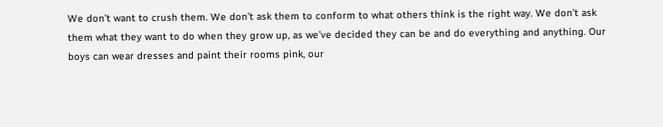We don’t want to crush them. We don’t ask them to conform to what others think is the right way. We don’t ask them what they want to do when they grow up, as we’ve decided they can be and do everything and anything. Our boys can wear dresses and paint their rooms pink, our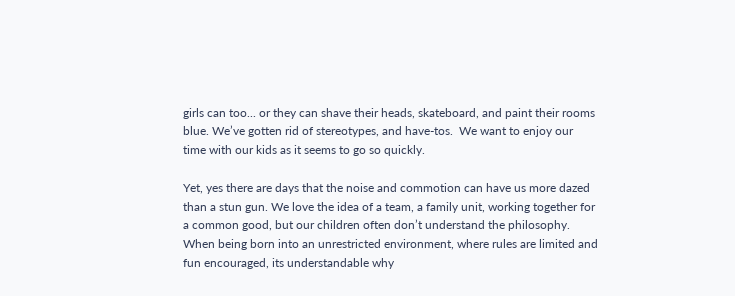girls can too... or they can shave their heads, skateboard, and paint their rooms blue. We’ve gotten rid of stereotypes, and have-tos.  We want to enjoy our time with our kids as it seems to go so quickly.

Yet, yes there are days that the noise and commotion can have us more dazed than a stun gun. We love the idea of a team, a family unit, working together for a common good, but our children often don’t understand the philosophy. When being born into an unrestricted environment, where rules are limited and fun encouraged, its understandable why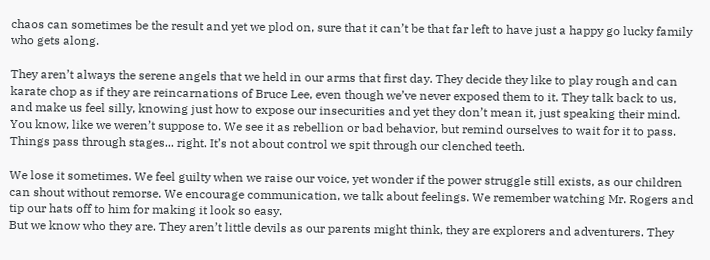chaos can sometimes be the result and yet we plod on, sure that it can’t be that far left to have just a happy go lucky family who gets along.

They aren’t always the serene angels that we held in our arms that first day. They decide they like to play rough and can karate chop as if they are reincarnations of Bruce Lee, even though we’ve never exposed them to it. They talk back to us, and make us feel silly, knowing just how to expose our insecurities and yet they don’t mean it, just speaking their mind. You know, like we weren’t suppose to. We see it as rebellion or bad behavior, but remind ourselves to wait for it to pass. Things pass through stages... right. It’s not about control we spit through our clenched teeth.

We lose it sometimes. We feel guilty when we raise our voice, yet wonder if the power struggle still exists, as our children can shout without remorse. We encourage communication, we talk about feelings. We remember watching Mr. Rogers and tip our hats off to him for making it look so easy.
But we know who they are. They aren’t little devils as our parents might think, they are explorers and adventurers. They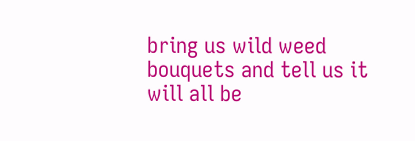bring us wild weed bouquets and tell us it will all be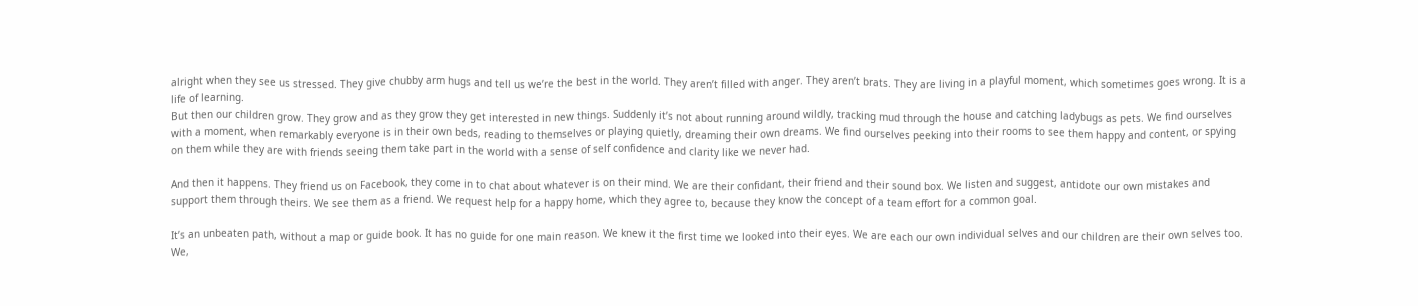alright when they see us stressed. They give chubby arm hugs and tell us we’re the best in the world. They aren’t filled with anger. They aren’t brats. They are living in a playful moment, which sometimes goes wrong. It is a life of learning.
But then our children grow. They grow and as they grow they get interested in new things. Suddenly it’s not about running around wildly, tracking mud through the house and catching ladybugs as pets. We find ourselves with a moment, when remarkably everyone is in their own beds, reading to themselves or playing quietly, dreaming their own dreams. We find ourselves peeking into their rooms to see them happy and content, or spying on them while they are with friends seeing them take part in the world with a sense of self confidence and clarity like we never had.

And then it happens. They friend us on Facebook, they come in to chat about whatever is on their mind. We are their confidant, their friend and their sound box. We listen and suggest, antidote our own mistakes and support them through theirs. We see them as a friend. We request help for a happy home, which they agree to, because they know the concept of a team effort for a common goal.

It’s an unbeaten path, without a map or guide book. It has no guide for one main reason. We knew it the first time we looked into their eyes. We are each our own individual selves and our children are their own selves too. We,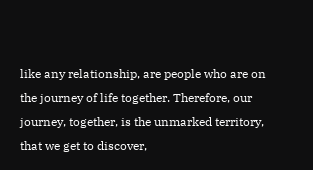like any relationship, are people who are on the journey of life together. Therefore, our journey, together, is the unmarked territory, that we get to discover,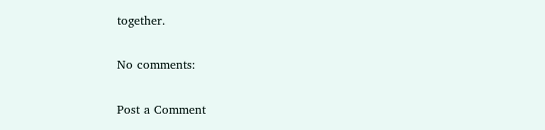together.

No comments:

Post a Comment